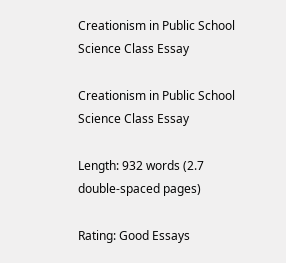Creationism in Public School Science Class Essay

Creationism in Public School Science Class Essay

Length: 932 words (2.7 double-spaced pages)

Rating: Good Essays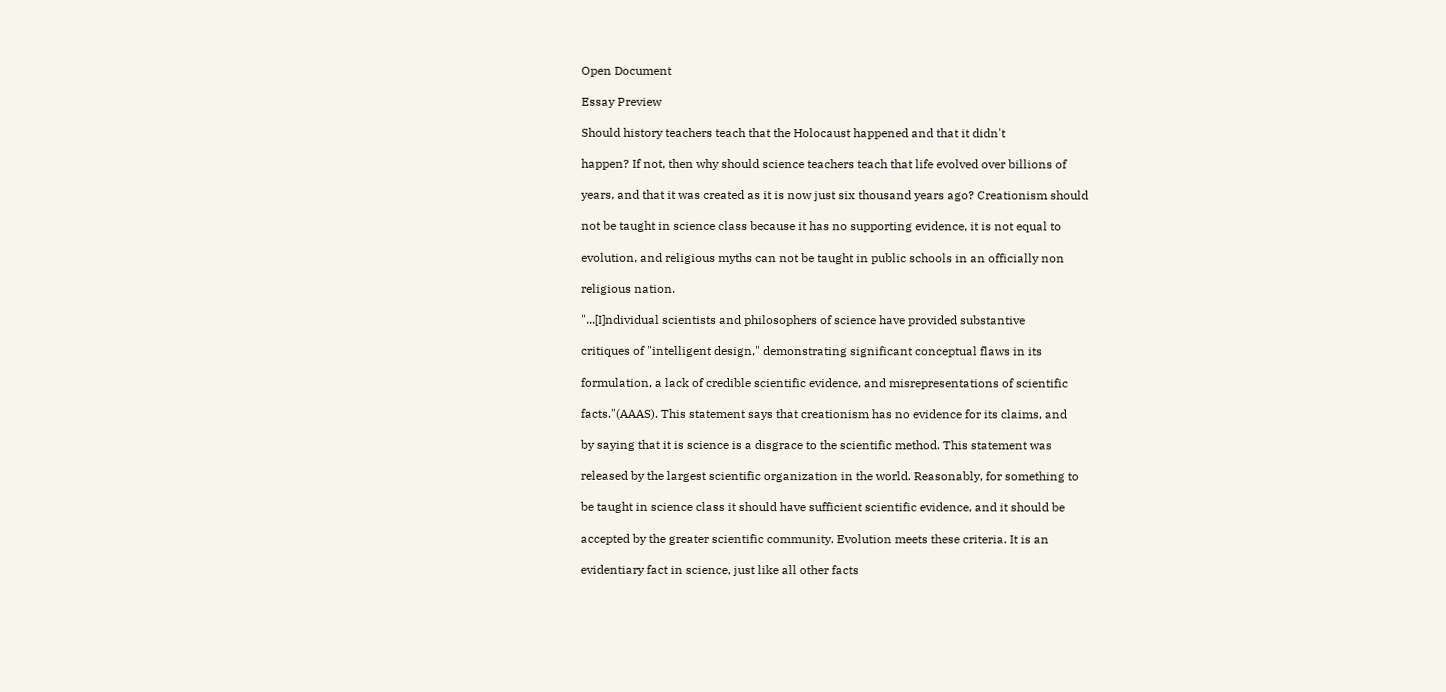Open Document

Essay Preview

Should history teachers teach that the Holocaust happened and that it didn't

happen? If not, then why should science teachers teach that life evolved over billions of

years, and that it was created as it is now just six thousand years ago? Creationism should

not be taught in science class because it has no supporting evidence, it is not equal to

evolution, and religious myths can not be taught in public schools in an officially non

religious nation.

"...[I]ndividual scientists and philosophers of science have provided substantive

critiques of "intelligent design," demonstrating significant conceptual flaws in its

formulation, a lack of credible scientific evidence, and misrepresentations of scientific

facts."(AAAS). This statement says that creationism has no evidence for its claims, and

by saying that it is science is a disgrace to the scientific method. This statement was

released by the largest scientific organization in the world. Reasonably, for something to

be taught in science class it should have sufficient scientific evidence, and it should be

accepted by the greater scientific community. Evolution meets these criteria. It is an

evidentiary fact in science, just like all other facts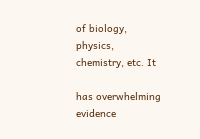of biology, physics, chemistry, etc. It

has overwhelming evidence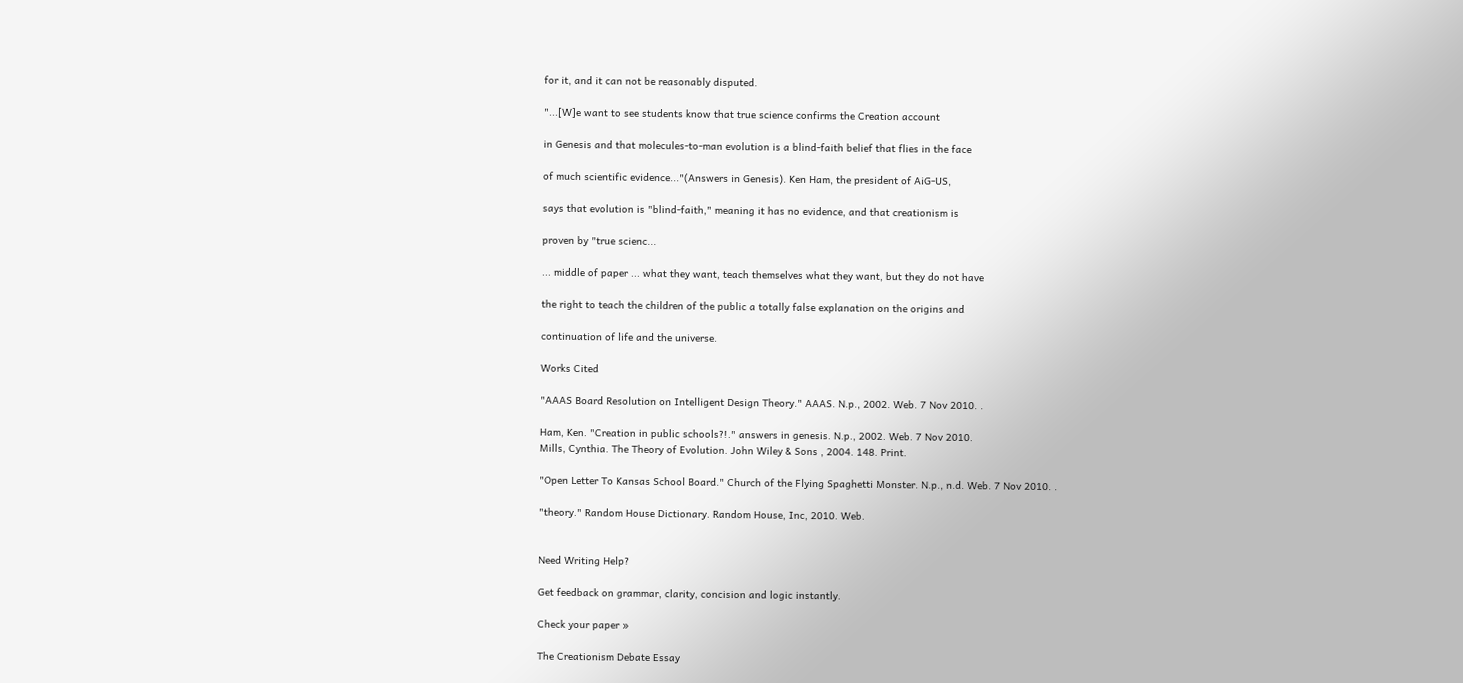for it, and it can not be reasonably disputed.

"...[W]e want to see students know that true science confirms the Creation account

in Genesis and that molecules-to-man evolution is a blind-faith belief that flies in the face

of much scientific evidence..."(Answers in Genesis). Ken Ham, the president of AiG-US,

says that evolution is "blind-faith," meaning it has no evidence, and that creationism is

proven by "true scienc...

... middle of paper ... what they want, teach themselves what they want, but they do not have

the right to teach the children of the public a totally false explanation on the origins and

continuation of life and the universe.

Works Cited

"AAAS Board Resolution on Intelligent Design Theory." AAAS. N.p., 2002. Web. 7 Nov 2010. .

Ham, Ken. "Creation in public schools?!." answers in genesis. N.p., 2002. Web. 7 Nov 2010.
Mills, Cynthia. The Theory of Evolution. John Wiley & Sons , 2004. 148. Print.

"Open Letter To Kansas School Board." Church of the Flying Spaghetti Monster. N.p., n.d. Web. 7 Nov 2010. .

"theory." Random House Dictionary. Random House, Inc, 2010. Web.


Need Writing Help?

Get feedback on grammar, clarity, concision and logic instantly.

Check your paper »

The Creationism Debate Essay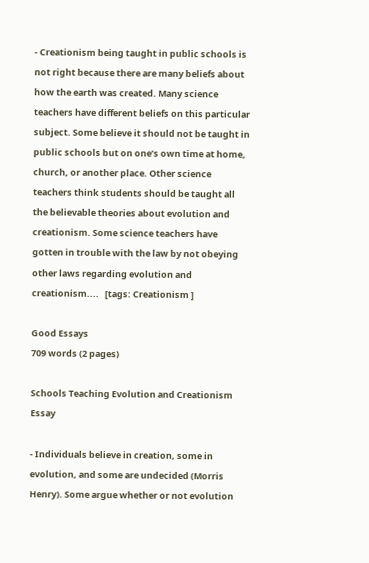- Creationism being taught in public schools is not right because there are many beliefs about how the earth was created. Many science teachers have different beliefs on this particular subject. Some believe it should not be taught in public schools but on one’s own time at home, church, or another place. Other science teachers think students should be taught all the believable theories about evolution and creationism. Some science teachers have gotten in trouble with the law by not obeying other laws regarding evolution and creationism....   [tags: Creationism ]

Good Essays
709 words (2 pages)

Schools Teaching Evolution and Creationism Essay

- Individuals believe in creation, some in evolution, and some are undecided (Morris Henry). Some argue whether or not evolution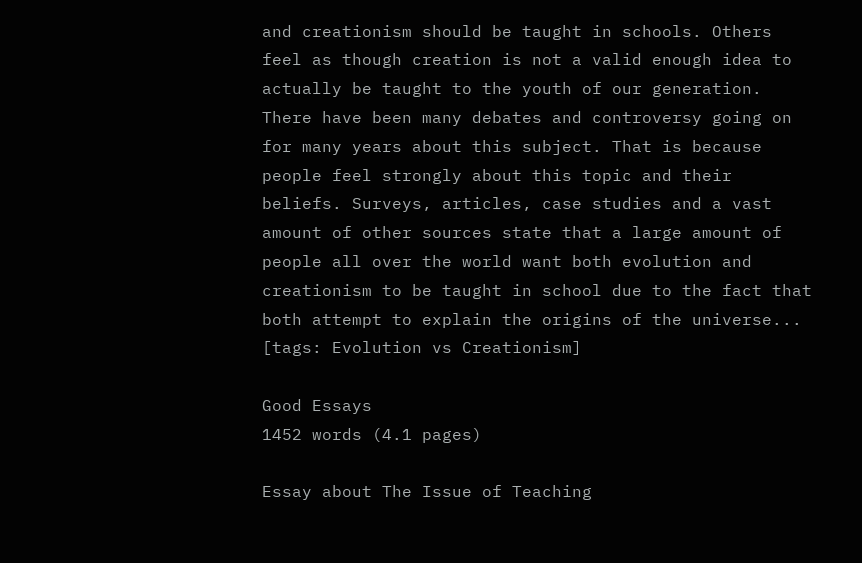and creationism should be taught in schools. Others feel as though creation is not a valid enough idea to actually be taught to the youth of our generation. There have been many debates and controversy going on for many years about this subject. That is because people feel strongly about this topic and their beliefs. Surveys, articles, case studies and a vast amount of other sources state that a large amount of people all over the world want both evolution and creationism to be taught in school due to the fact that both attempt to explain the origins of the universe...   [tags: Evolution vs Creationism]

Good Essays
1452 words (4.1 pages)

Essay about The Issue of Teaching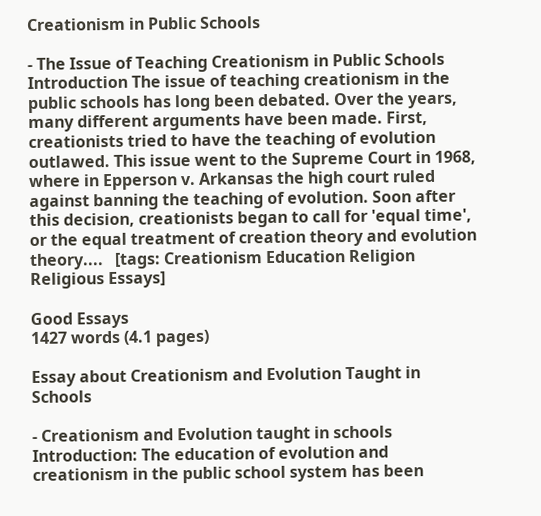Creationism in Public Schools

- The Issue of Teaching Creationism in Public Schools Introduction The issue of teaching creationism in the public schools has long been debated. Over the years, many different arguments have been made. First, creationists tried to have the teaching of evolution outlawed. This issue went to the Supreme Court in 1968, where in Epperson v. Arkansas the high court ruled against banning the teaching of evolution. Soon after this decision, creationists began to call for 'equal time', or the equal treatment of creation theory and evolution theory....   [tags: Creationism Education Religion Religious Essays]

Good Essays
1427 words (4.1 pages)

Essay about Creationism and Evolution Taught in Schools

- Creationism and Evolution taught in schools Introduction: The education of evolution and creationism in the public school system has been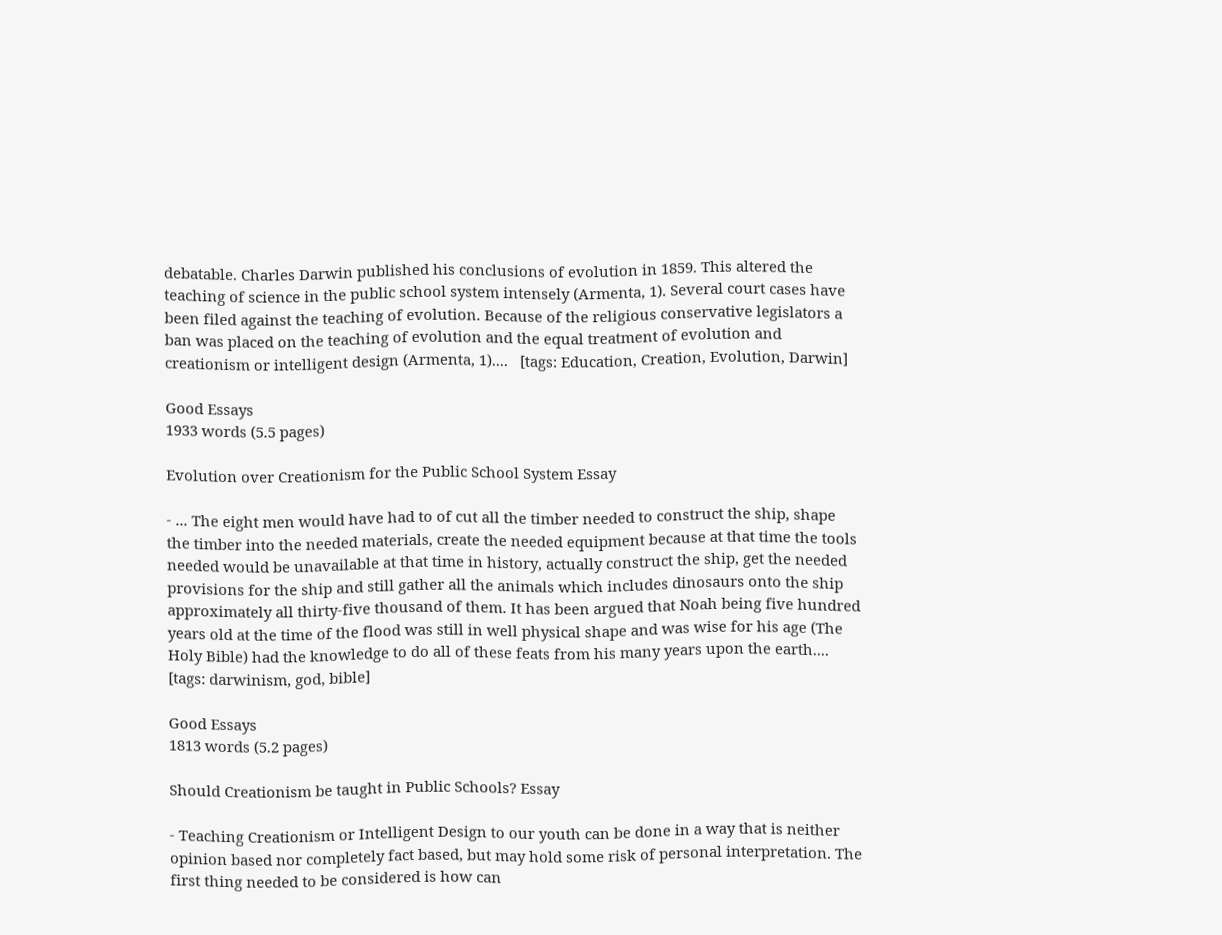debatable. Charles Darwin published his conclusions of evolution in 1859. This altered the teaching of science in the public school system intensely (Armenta, 1). Several court cases have been filed against the teaching of evolution. Because of the religious conservative legislators a ban was placed on the teaching of evolution and the equal treatment of evolution and creationism or intelligent design (Armenta, 1)....   [tags: Education, Creation, Evolution, Darwin]

Good Essays
1933 words (5.5 pages)

Evolution over Creationism for the Public School System Essay

- ... The eight men would have had to of cut all the timber needed to construct the ship, shape the timber into the needed materials, create the needed equipment because at that time the tools needed would be unavailable at that time in history, actually construct the ship, get the needed provisions for the ship and still gather all the animals which includes dinosaurs onto the ship approximately all thirty-five thousand of them. It has been argued that Noah being five hundred years old at the time of the flood was still in well physical shape and was wise for his age (The Holy Bible) had the knowledge to do all of these feats from his many years upon the earth....   [tags: darwinism, god, bible]

Good Essays
1813 words (5.2 pages)

Should Creationism be taught in Public Schools? Essay

- Teaching Creationism or Intelligent Design to our youth can be done in a way that is neither opinion based nor completely fact based, but may hold some risk of personal interpretation. The first thing needed to be considered is how can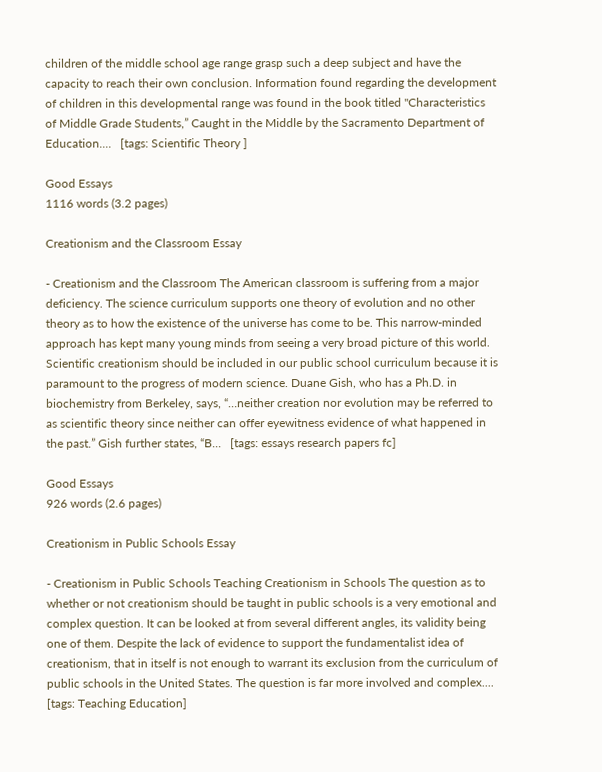children of the middle school age range grasp such a deep subject and have the capacity to reach their own conclusion. Information found regarding the development of children in this developmental range was found in the book titled "Characteristics of Middle Grade Students,” Caught in the Middle by the Sacramento Department of Education....   [tags: Scientific Theory ]

Good Essays
1116 words (3.2 pages)

Creationism and the Classroom Essay

- Creationism and the Classroom The American classroom is suffering from a major deficiency. The science curriculum supports one theory of evolution and no other theory as to how the existence of the universe has come to be. This narrow-minded approach has kept many young minds from seeing a very broad picture of this world. Scientific creationism should be included in our public school curriculum because it is paramount to the progress of modern science. Duane Gish, who has a Ph.D. in biochemistry from Berkeley, says, “…neither creation nor evolution may be referred to as scientific theory since neither can offer eyewitness evidence of what happened in the past.” Gish further states, “B...   [tags: essays research papers fc]

Good Essays
926 words (2.6 pages)

Creationism in Public Schools Essay

- Creationism in Public Schools Teaching Creationism in Schools The question as to whether or not creationism should be taught in public schools is a very emotional and complex question. It can be looked at from several different angles, its validity being one of them. Despite the lack of evidence to support the fundamentalist idea of creationism, that in itself is not enough to warrant its exclusion from the curriculum of public schools in the United States. The question is far more involved and complex....   [tags: Teaching Education]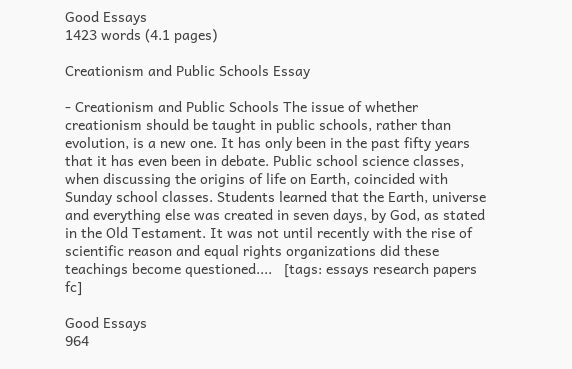Good Essays
1423 words (4.1 pages)

Creationism and Public Schools Essay

- Creationism and Public Schools The issue of whether creationism should be taught in public schools, rather than evolution, is a new one. It has only been in the past fifty years that it has even been in debate. Public school science classes, when discussing the origins of life on Earth, coincided with Sunday school classes. Students learned that the Earth, universe and everything else was created in seven days, by God, as stated in the Old Testament. It was not until recently with the rise of scientific reason and equal rights organizations did these teachings become questioned....   [tags: essays research papers fc]

Good Essays
964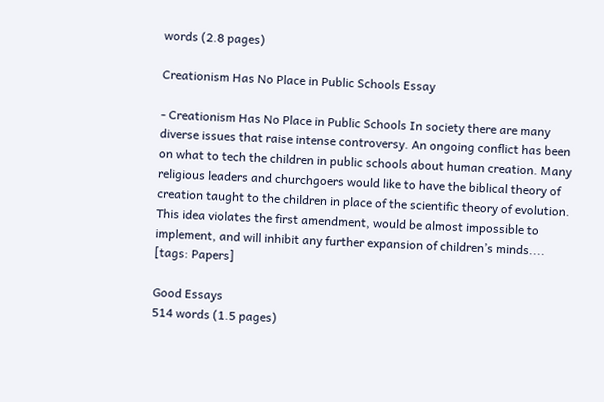words (2.8 pages)

Creationism Has No Place in Public Schools Essay

- Creationism Has No Place in Public Schools In society there are many diverse issues that raise intense controversy. An ongoing conflict has been on what to tech the children in public schools about human creation. Many religious leaders and churchgoers would like to have the biblical theory of creation taught to the children in place of the scientific theory of evolution. This idea violates the first amendment, would be almost impossible to implement, and will inhibit any further expansion of children’s minds....   [tags: Papers]

Good Essays
514 words (1.5 pages)